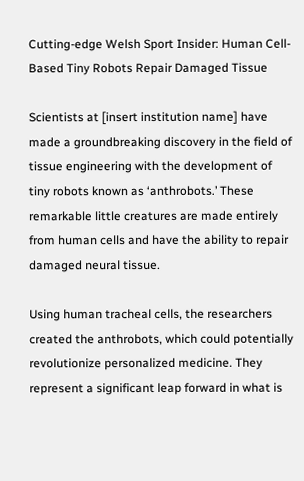Cutting-edge Welsh Sport Insider: Human Cell-Based Tiny Robots Repair Damaged Tissue

Scientists at [insert institution name] have made a groundbreaking discovery in the field of tissue engineering with the development of tiny robots known as ‘anthrobots.’ These remarkable little creatures are made entirely from human cells and have the ability to repair damaged neural tissue.

Using human tracheal cells, the researchers created the anthrobots, which could potentially revolutionize personalized medicine. They represent a significant leap forward in what is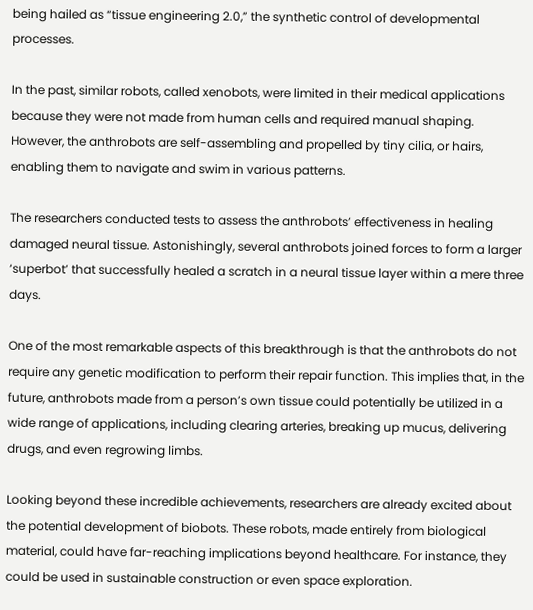being hailed as “tissue engineering 2.0,” the synthetic control of developmental processes.

In the past, similar robots, called xenobots, were limited in their medical applications because they were not made from human cells and required manual shaping. However, the anthrobots are self-assembling and propelled by tiny cilia, or hairs, enabling them to navigate and swim in various patterns.

The researchers conducted tests to assess the anthrobots’ effectiveness in healing damaged neural tissue. Astonishingly, several anthrobots joined forces to form a larger ‘superbot’ that successfully healed a scratch in a neural tissue layer within a mere three days.

One of the most remarkable aspects of this breakthrough is that the anthrobots do not require any genetic modification to perform their repair function. This implies that, in the future, anthrobots made from a person’s own tissue could potentially be utilized in a wide range of applications, including clearing arteries, breaking up mucus, delivering drugs, and even regrowing limbs.

Looking beyond these incredible achievements, researchers are already excited about the potential development of biobots. These robots, made entirely from biological material, could have far-reaching implications beyond healthcare. For instance, they could be used in sustainable construction or even space exploration.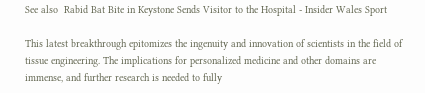See also  Rabid Bat Bite in Keystone Sends Visitor to the Hospital - Insider Wales Sport

This latest breakthrough epitomizes the ingenuity and innovation of scientists in the field of tissue engineering. The implications for personalized medicine and other domains are immense, and further research is needed to fully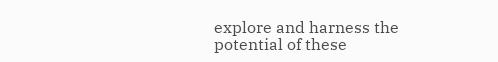explore and harness the potential of these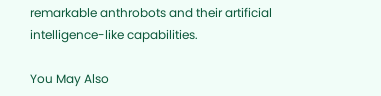remarkable anthrobots and their artificial intelligence-like capabilities.

You May Also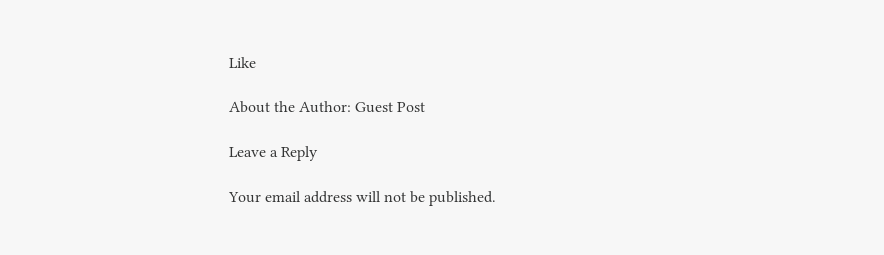Like

About the Author: Guest Post

Leave a Reply

Your email address will not be published.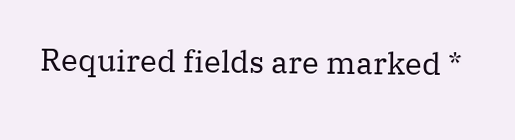Required fields are marked *